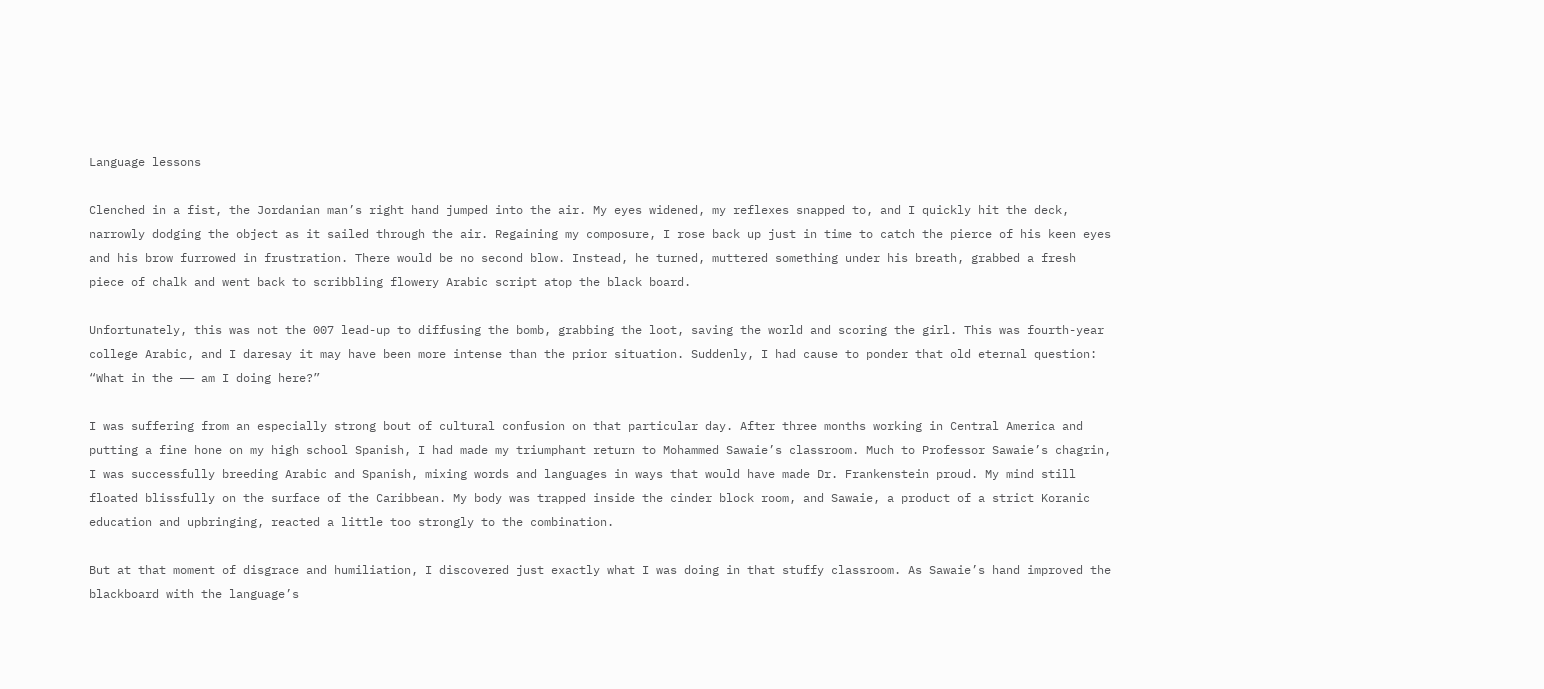Language lessons

Clenched in a fist, the Jordanian man’s right hand jumped into the air. My eyes widened, my reflexes snapped to, and I quickly hit the deck, narrowly dodging the object as it sailed through the air. Regaining my composure, I rose back up just in time to catch the pierce of his keen eyes and his brow furrowed in frustration. There would be no second blow. Instead, he turned, muttered something under his breath, grabbed a fresh piece of chalk and went back to scribbling flowery Arabic script atop the black board.

Unfortunately, this was not the 007 lead-up to diffusing the bomb, grabbing the loot, saving the world and scoring the girl. This was fourth-year college Arabic, and I daresay it may have been more intense than the prior situation. Suddenly, I had cause to ponder that old eternal question: “What in the —— am I doing here?”

I was suffering from an especially strong bout of cultural confusion on that particular day. After three months working in Central America and putting a fine hone on my high school Spanish, I had made my triumphant return to Mohammed Sawaie’s classroom. Much to Professor Sawaie’s chagrin, I was successfully breeding Arabic and Spanish, mixing words and languages in ways that would have made Dr. Frankenstein proud. My mind still floated blissfully on the surface of the Caribbean. My body was trapped inside the cinder block room, and Sawaie, a product of a strict Koranic education and upbringing, reacted a little too strongly to the combination.

But at that moment of disgrace and humiliation, I discovered just exactly what I was doing in that stuffy classroom. As Sawaie’s hand improved the blackboard with the language’s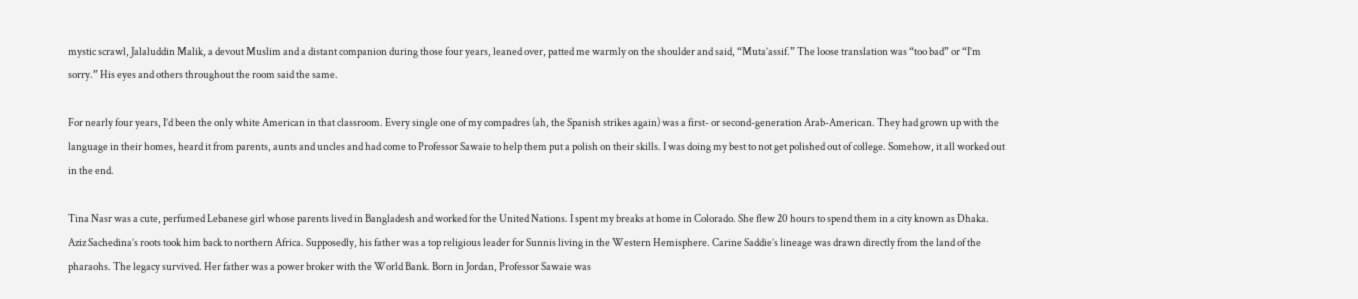mystic scrawl, Jalaluddin Malik, a devout Muslim and a distant companion during those four years, leaned over, patted me warmly on the shoulder and said, “Muta’assif.” The loose translation was “too bad” or “I’m sorry.” His eyes and others throughout the room said the same.

For nearly four years, I’d been the only white American in that classroom. Every single one of my compadres (ah, the Spanish strikes again) was a first- or second-generation Arab-American. They had grown up with the language in their homes, heard it from parents, aunts and uncles and had come to Professor Sawaie to help them put a polish on their skills. I was doing my best to not get polished out of college. Somehow, it all worked out in the end.

Tina Nasr was a cute, perfumed Lebanese girl whose parents lived in Bangladesh and worked for the United Nations. I spent my breaks at home in Colorado. She flew 20 hours to spend them in a city known as Dhaka. Aziz Sachedina’s roots took him back to northern Africa. Supposedly, his father was a top religious leader for Sunnis living in the Western Hemisphere. Carine Saddie’s lineage was drawn directly from the land of the pharaohs. The legacy survived. Her father was a power broker with the World Bank. Born in Jordan, Professor Sawaie was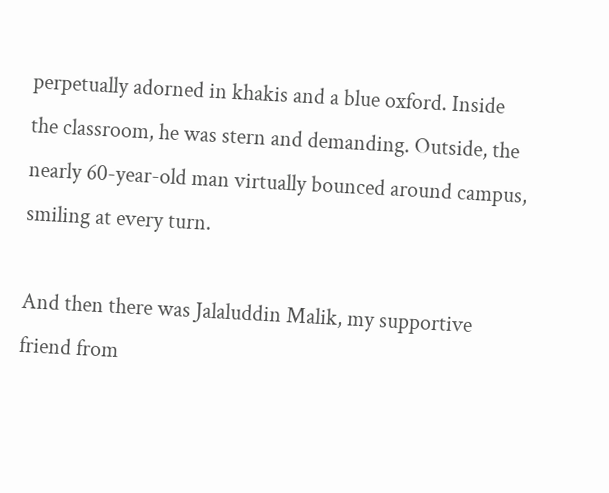perpetually adorned in khakis and a blue oxford. Inside the classroom, he was stern and demanding. Outside, the nearly 60-year-old man virtually bounced around campus, smiling at every turn.

And then there was Jalaluddin Malik, my supportive friend from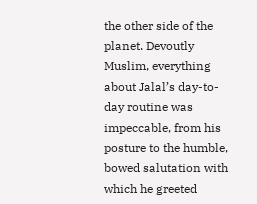the other side of the planet. Devoutly Muslim, everything about Jalal’s day-to-day routine was impeccable, from his posture to the humble, bowed salutation with which he greeted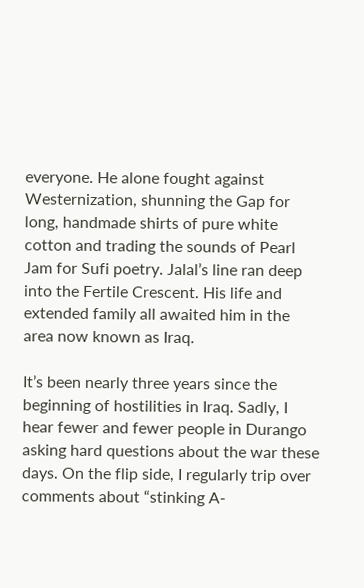everyone. He alone fought against Westernization, shunning the Gap for long, handmade shirts of pure white cotton and trading the sounds of Pearl Jam for Sufi poetry. Jalal’s line ran deep into the Fertile Crescent. His life and extended family all awaited him in the area now known as Iraq.

It’s been nearly three years since the beginning of hostilities in Iraq. Sadly, I hear fewer and fewer people in Durango asking hard questions about the war these days. On the flip side, I regularly trip over comments about “stinking A-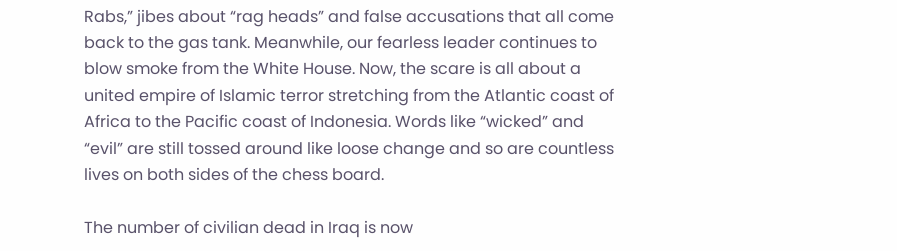Rabs,” jibes about “rag heads” and false accusations that all come back to the gas tank. Meanwhile, our fearless leader continues to blow smoke from the White House. Now, the scare is all about a united empire of Islamic terror stretching from the Atlantic coast of Africa to the Pacific coast of Indonesia. Words like “wicked” and “evil” are still tossed around like loose change and so are countless lives on both sides of the chess board.

The number of civilian dead in Iraq is now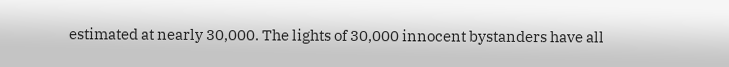estimated at nearly 30,000. The lights of 30,000 innocent bystanders have all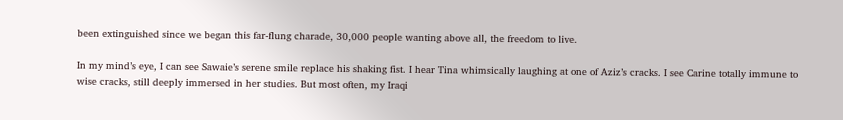been extinguished since we began this far-flung charade, 30,000 people wanting above all, the freedom to live.

In my mind’s eye, I can see Sawaie’s serene smile replace his shaking fist. I hear Tina whimsically laughing at one of Aziz’s cracks. I see Carine totally immune to wise cracks, still deeply immersed in her studies. But most often, my Iraqi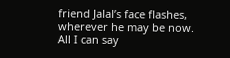friend Jalal’s face flashes, wherever he may be now. All I can say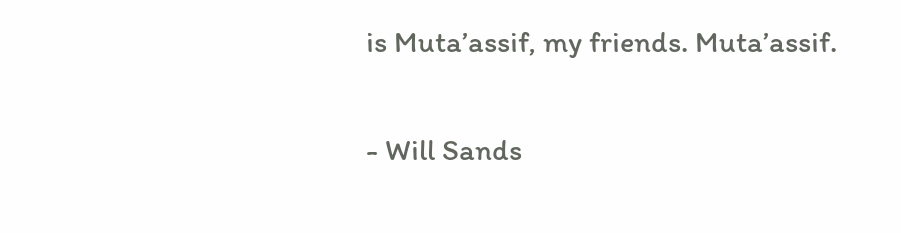is Muta’assif, my friends. Muta’assif.

- Will Sands